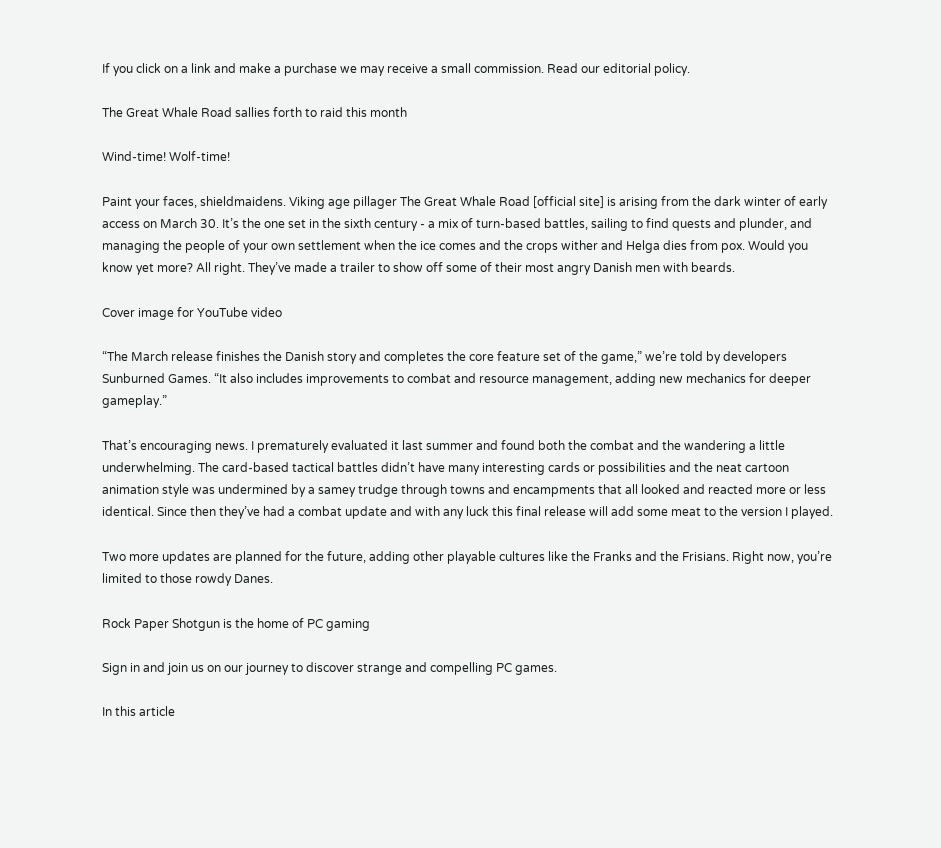If you click on a link and make a purchase we may receive a small commission. Read our editorial policy.

The Great Whale Road sallies forth to raid this month

Wind-time! Wolf-time!

Paint your faces, shieldmaidens. Viking age pillager The Great Whale Road [official site] is arising from the dark winter of early access on March 30. It’s the one set in the sixth century - a mix of turn-based battles, sailing to find quests and plunder, and managing the people of your own settlement when the ice comes and the crops wither and Helga dies from pox. Would you know yet more? All right. They’ve made a trailer to show off some of their most angry Danish men with beards.

Cover image for YouTube video

“The March release finishes the Danish story and completes the core feature set of the game,” we’re told by developers Sunburned Games. “It also includes improvements to combat and resource management, adding new mechanics for deeper gameplay.”

That’s encouraging news. I prematurely evaluated it last summer and found both the combat and the wandering a little underwhelming. The card-based tactical battles didn’t have many interesting cards or possibilities and the neat cartoon animation style was undermined by a samey trudge through towns and encampments that all looked and reacted more or less identical. Since then they’ve had a combat update and with any luck this final release will add some meat to the version I played.

Two more updates are planned for the future, adding other playable cultures like the Franks and the Frisians. Right now, you’re limited to those rowdy Danes.

Rock Paper Shotgun is the home of PC gaming

Sign in and join us on our journey to discover strange and compelling PC games.

In this article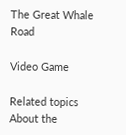The Great Whale Road

Video Game

Related topics
About the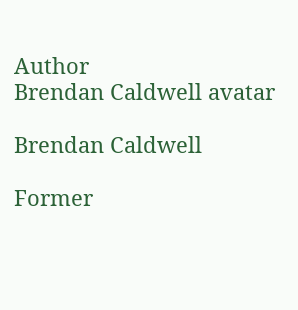Author
Brendan Caldwell avatar

Brendan Caldwell

Former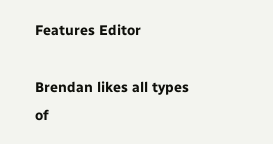Features Editor

Brendan likes all types of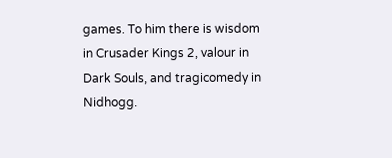games. To him there is wisdom in Crusader Kings 2, valour in Dark Souls, and tragicomedy in Nidhogg.